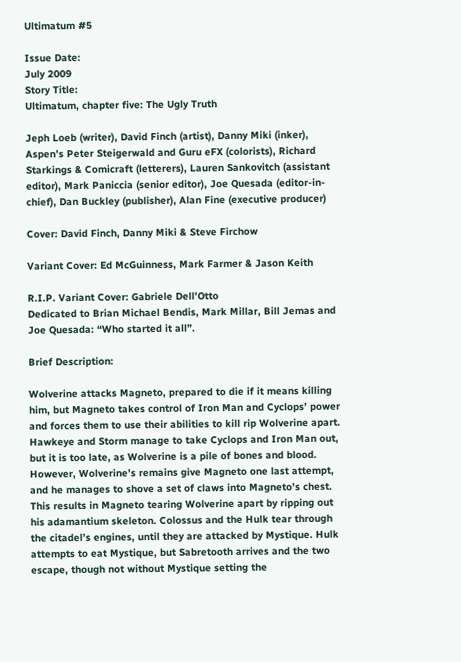Ultimatum #5

Issue Date:
July 2009
Story Title:
Ultimatum, chapter five: The Ugly Truth

Jeph Loeb (writer), David Finch (artist), Danny Miki (inker), Aspen’s Peter Steigerwald and Guru eFX (colorists), Richard Starkings & Comicraft (letterers), Lauren Sankovitch (assistant editor), Mark Paniccia (senior editor), Joe Quesada (editor-in-chief), Dan Buckley (publisher), Alan Fine (executive producer)

Cover: David Finch, Danny Miki & Steve Firchow

Variant Cover: Ed McGuinness, Mark Farmer & Jason Keith

R.I.P. Variant Cover: Gabriele Dell’Otto
Dedicated to Brian Michael Bendis, Mark Millar, Bill Jemas and Joe Quesada: “Who started it all”.

Brief Description:

Wolverine attacks Magneto, prepared to die if it means killing him, but Magneto takes control of Iron Man and Cyclops’ power and forces them to use their abilities to kill rip Wolverine apart. Hawkeye and Storm manage to take Cyclops and Iron Man out, but it is too late, as Wolverine is a pile of bones and blood. However, Wolverine’s remains give Magneto one last attempt, and he manages to shove a set of claws into Magneto’s chest. This results in Magneto tearing Wolverine apart by ripping out his adamantium skeleton. Colossus and the Hulk tear through the citadel’s engines, until they are attacked by Mystique. Hulk attempts to eat Mystique, but Sabretooth arrives and the two escape, though not without Mystique setting the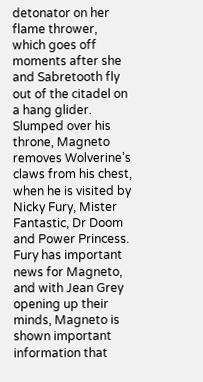detonator on her flame thrower, which goes off moments after she and Sabretooth fly out of the citadel on a hang glider. Slumped over his throne, Magneto removes Wolverine’s claws from his chest, when he is visited by Nicky Fury, Mister Fantastic, Dr Doom and Power Princess. Fury has important news for Magneto, and with Jean Grey opening up their minds, Magneto is shown important information that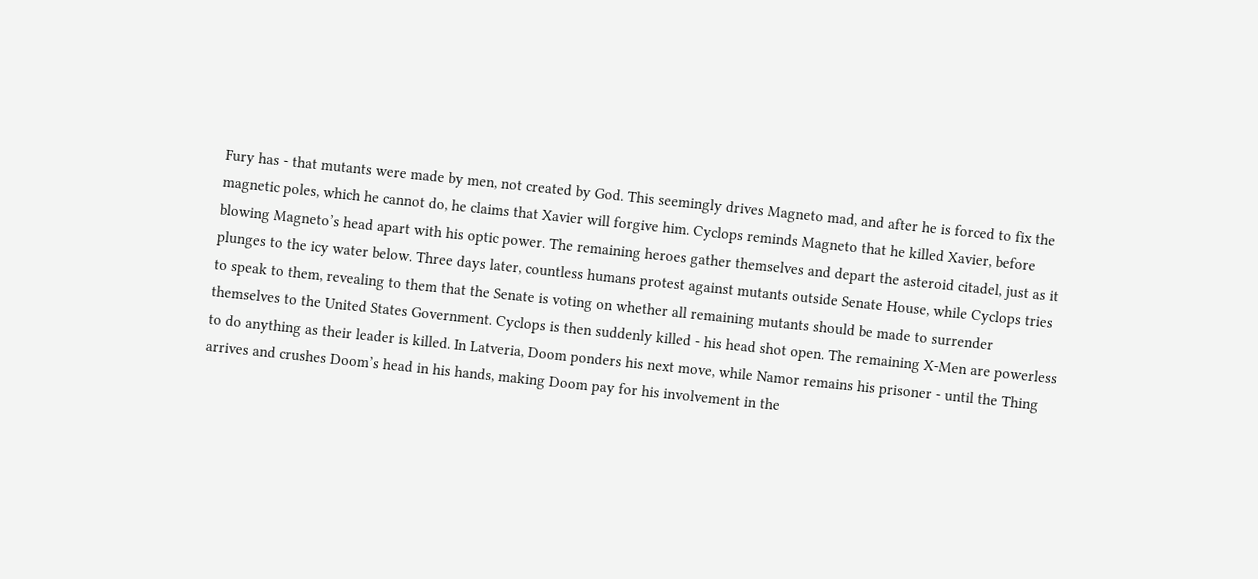Fury has - that mutants were made by men, not created by God. This seemingly drives Magneto mad, and after he is forced to fix the magnetic poles, which he cannot do, he claims that Xavier will forgive him. Cyclops reminds Magneto that he killed Xavier, before blowing Magneto’s head apart with his optic power. The remaining heroes gather themselves and depart the asteroid citadel, just as it plunges to the icy water below. Three days later, countless humans protest against mutants outside Senate House, while Cyclops tries to speak to them, revealing to them that the Senate is voting on whether all remaining mutants should be made to surrender themselves to the United States Government. Cyclops is then suddenly killed - his head shot open. The remaining X-Men are powerless to do anything as their leader is killed. In Latveria, Doom ponders his next move, while Namor remains his prisoner - until the Thing arrives and crushes Doom’s head in his hands, making Doom pay for his involvement in the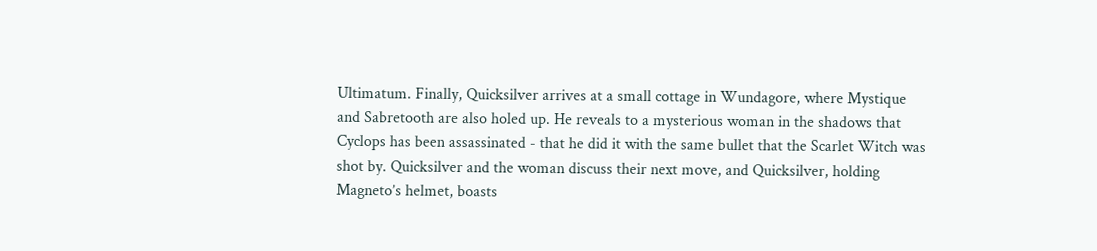Ultimatum. Finally, Quicksilver arrives at a small cottage in Wundagore, where Mystique and Sabretooth are also holed up. He reveals to a mysterious woman in the shadows that Cyclops has been assassinated - that he did it with the same bullet that the Scarlet Witch was shot by. Quicksilver and the woman discuss their next move, and Quicksilver, holding Magneto’s helmet, boasts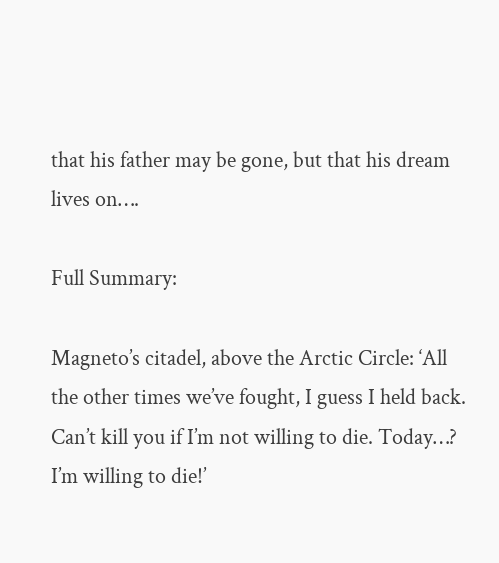that his father may be gone, but that his dream lives on….

Full Summary:

Magneto’s citadel, above the Arctic Circle: ‘All the other times we’ve fought, I guess I held back. Can’t kill you if I’m not willing to die. Today…? I’m willing to die!’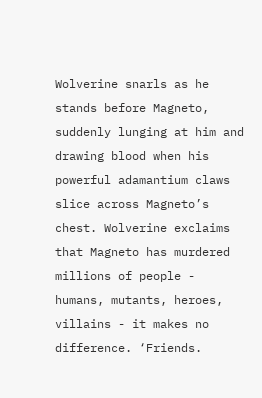Wolverine snarls as he stands before Magneto, suddenly lunging at him and drawing blood when his powerful adamantium claws slice across Magneto’s chest. Wolverine exclaims that Magneto has murdered millions of people - humans, mutants, heroes, villains - it makes no difference. ‘Friends.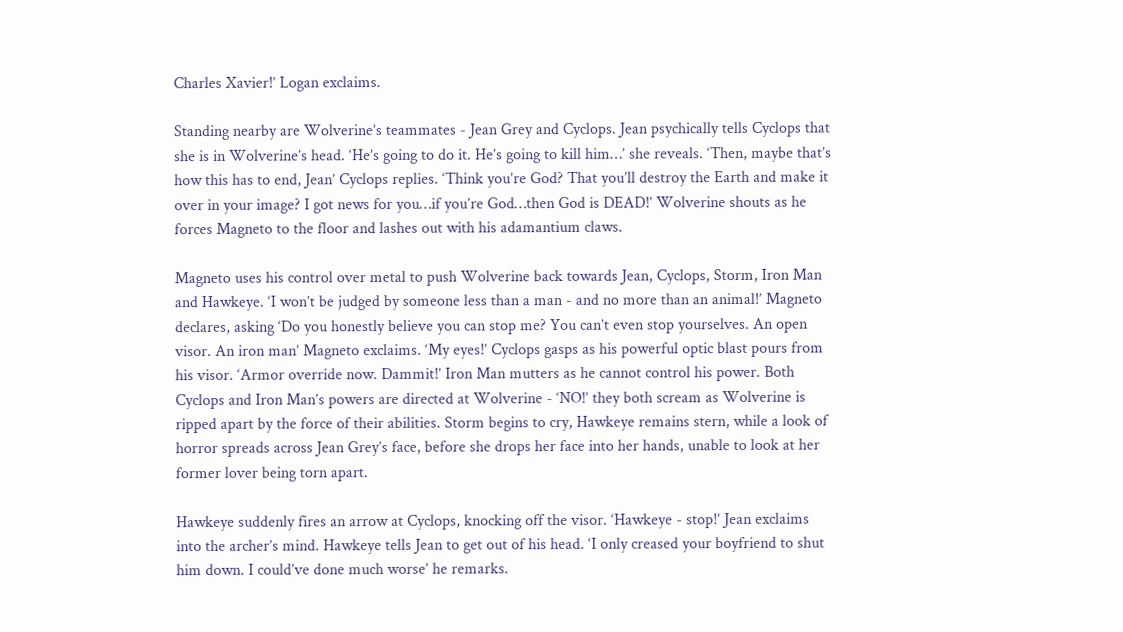Charles Xavier!’ Logan exclaims.

Standing nearby are Wolverine’s teammates - Jean Grey and Cyclops. Jean psychically tells Cyclops that she is in Wolverine’s head. ‘He’s going to do it. He’s going to kill him…’ she reveals. ‘Then, maybe that’s how this has to end, Jean’ Cyclops replies. ‘Think you’re God? That you’ll destroy the Earth and make it over in your image? I got news for you…if you’re God…then God is DEAD!’ Wolverine shouts as he forces Magneto to the floor and lashes out with his adamantium claws.

Magneto uses his control over metal to push Wolverine back towards Jean, Cyclops, Storm, Iron Man and Hawkeye. ‘I won’t be judged by someone less than a man - and no more than an animal!’ Magneto declares, asking ‘Do you honestly believe you can stop me? You can’t even stop yourselves. An open visor. An iron man’ Magneto exclaims. ‘My eyes!’ Cyclops gasps as his powerful optic blast pours from his visor. ‘Armor override now. Dammit!’ Iron Man mutters as he cannot control his power. Both Cyclops and Iron Man’s powers are directed at Wolverine - ‘NO!’ they both scream as Wolverine is ripped apart by the force of their abilities. Storm begins to cry, Hawkeye remains stern, while a look of horror spreads across Jean Grey’s face, before she drops her face into her hands, unable to look at her former lover being torn apart.

Hawkeye suddenly fires an arrow at Cyclops, knocking off the visor. ‘Hawkeye - stop!’ Jean exclaims into the archer’s mind. Hawkeye tells Jean to get out of his head. ‘I only creased your boyfriend to shut him down. I could’ve done much worse’ he remarks.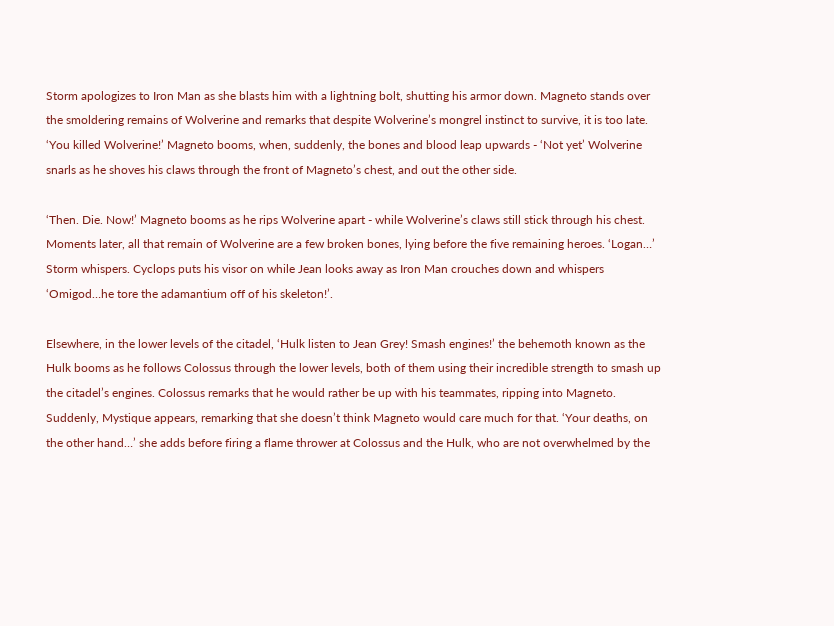Storm apologizes to Iron Man as she blasts him with a lightning bolt, shutting his armor down. Magneto stands over the smoldering remains of Wolverine and remarks that despite Wolverine’s mongrel instinct to survive, it is too late. ‘You killed Wolverine!’ Magneto booms, when, suddenly, the bones and blood leap upwards - ‘Not yet’ Wolverine snarls as he shoves his claws through the front of Magneto’s chest, and out the other side.

‘Then. Die. Now!’ Magneto booms as he rips Wolverine apart - while Wolverine’s claws still stick through his chest. Moments later, all that remain of Wolverine are a few broken bones, lying before the five remaining heroes. ‘Logan…’ Storm whispers. Cyclops puts his visor on while Jean looks away as Iron Man crouches down and whispers ‘Omigod…he tore the adamantium off of his skeleton!’.

Elsewhere, in the lower levels of the citadel, ‘Hulk listen to Jean Grey! Smash engines!’ the behemoth known as the Hulk booms as he follows Colossus through the lower levels, both of them using their incredible strength to smash up the citadel’s engines. Colossus remarks that he would rather be up with his teammates, ripping into Magneto. Suddenly, Mystique appears, remarking that she doesn’t think Magneto would care much for that. ‘Your deaths, on the other hand…’ she adds before firing a flame thrower at Colossus and the Hulk, who are not overwhelmed by the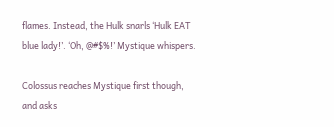flames. Instead, the Hulk snarls ‘Hulk EAT blue lady!’. ‘Oh, @#$%!’ Mystique whispers.

Colossus reaches Mystique first though, and asks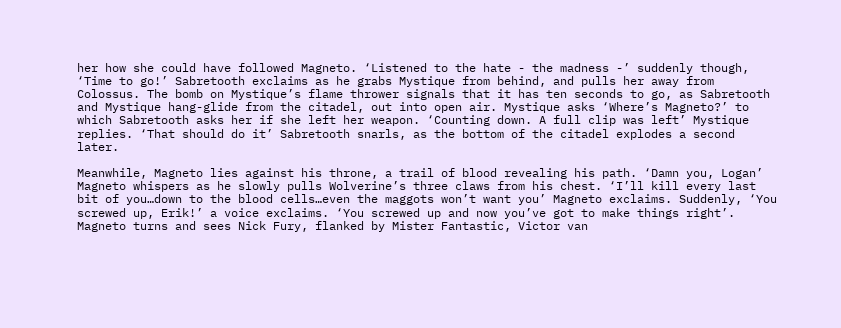her how she could have followed Magneto. ‘Listened to the hate - the madness -’ suddenly though, ‘Time to go!’ Sabretooth exclaims as he grabs Mystique from behind, and pulls her away from Colossus. The bomb on Mystique’s flame thrower signals that it has ten seconds to go, as Sabretooth and Mystique hang-glide from the citadel, out into open air. Mystique asks ‘Where’s Magneto?’ to which Sabretooth asks her if she left her weapon. ‘Counting down. A full clip was left’ Mystique replies. ‘That should do it’ Sabretooth snarls, as the bottom of the citadel explodes a second later.

Meanwhile, Magneto lies against his throne, a trail of blood revealing his path. ‘Damn you, Logan’ Magneto whispers as he slowly pulls Wolverine’s three claws from his chest. ‘I’ll kill every last bit of you…down to the blood cells…even the maggots won’t want you’ Magneto exclaims. Suddenly, ‘You screwed up, Erik!’ a voice exclaims. ‘You screwed up and now you’ve got to make things right’. Magneto turns and sees Nick Fury, flanked by Mister Fantastic, Victor van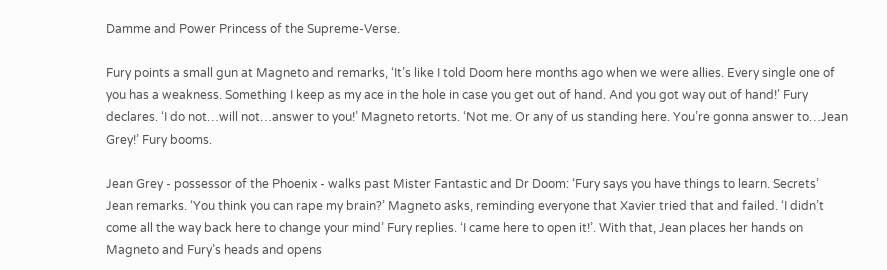Damme and Power Princess of the Supreme-Verse.

Fury points a small gun at Magneto and remarks, ‘It’s like I told Doom here months ago when we were allies. Every single one of you has a weakness. Something I keep as my ace in the hole in case you get out of hand. And you got way out of hand!’ Fury declares. ‘I do not…will not…answer to you!’ Magneto retorts. ‘Not me. Or any of us standing here. You’re gonna answer to…Jean Grey!’ Fury booms.

Jean Grey - possessor of the Phoenix - walks past Mister Fantastic and Dr Doom: ‘Fury says you have things to learn. Secrets’ Jean remarks. ‘You think you can rape my brain?’ Magneto asks, reminding everyone that Xavier tried that and failed. ‘I didn’t come all the way back here to change your mind’ Fury replies. ‘I came here to open it!’. With that, Jean places her hands on Magneto and Fury’s heads and opens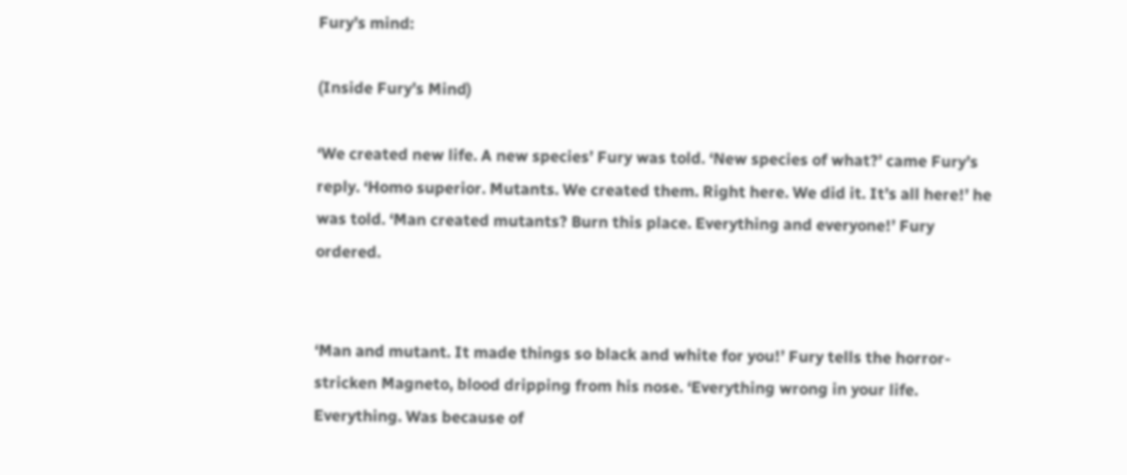Fury’s mind:

(Inside Fury’s Mind)

‘We created new life. A new species’ Fury was told. ‘New species of what?’ came Fury’s reply. ‘Homo superior. Mutants. We created them. Right here. We did it. It’s all here!’ he was told. ‘Man created mutants? Burn this place. Everything and everyone!’ Fury ordered.


‘Man and mutant. It made things so black and white for you!’ Fury tells the horror-stricken Magneto, blood dripping from his nose. ‘Everything wrong in your life. Everything. Was because of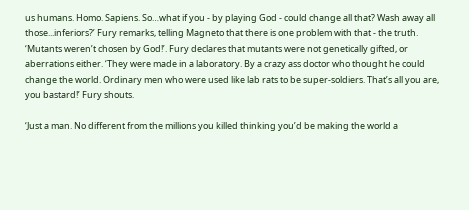us humans. Homo. Sapiens. So…what if you - by playing God - could change all that? Wash away all those...inferiors?’ Fury remarks, telling Magneto that there is one problem with that - the truth. ‘Mutants weren’t chosen by God!’. Fury declares that mutants were not genetically gifted, or aberrations either. ‘They were made in a laboratory. By a crazy ass doctor who thought he could change the world. Ordinary men who were used like lab rats to be super-soldiers. That’s all you are, you bastard!’ Fury shouts.

‘Just a man. No different from the millions you killed thinking you’d be making the world a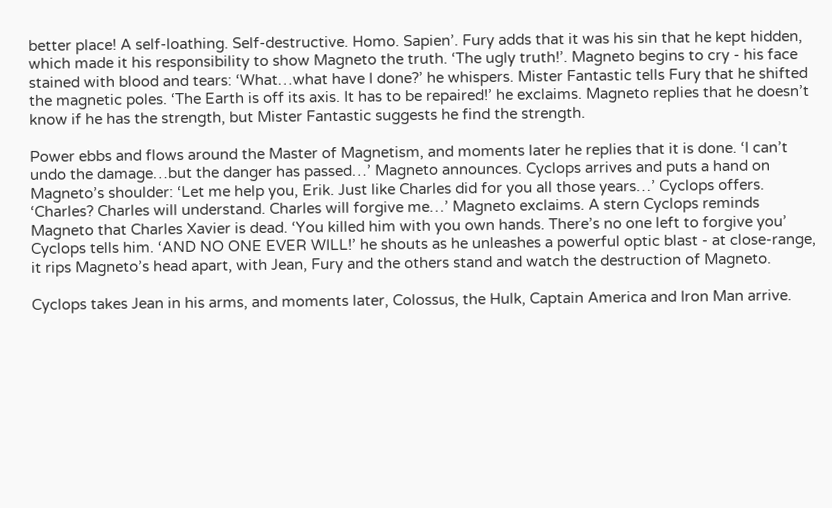better place! A self-loathing. Self-destructive. Homo. Sapien’. Fury adds that it was his sin that he kept hidden, which made it his responsibility to show Magneto the truth. ‘The ugly truth!’. Magneto begins to cry - his face stained with blood and tears: ‘What…what have I done?’ he whispers. Mister Fantastic tells Fury that he shifted the magnetic poles. ‘The Earth is off its axis. It has to be repaired!’ he exclaims. Magneto replies that he doesn’t know if he has the strength, but Mister Fantastic suggests he find the strength.

Power ebbs and flows around the Master of Magnetism, and moments later he replies that it is done. ‘I can’t undo the damage…but the danger has passed…’ Magneto announces. Cyclops arrives and puts a hand on Magneto’s shoulder: ‘Let me help you, Erik. Just like Charles did for you all those years…’ Cyclops offers. ‘Charles? Charles will understand. Charles will forgive me…’ Magneto exclaims. A stern Cyclops reminds Magneto that Charles Xavier is dead. ‘You killed him with you own hands. There’s no one left to forgive you’ Cyclops tells him. ‘AND NO ONE EVER WILL!’ he shouts as he unleashes a powerful optic blast - at close-range, it rips Magneto’s head apart, with Jean, Fury and the others stand and watch the destruction of Magneto.

Cyclops takes Jean in his arms, and moments later, Colossus, the Hulk, Captain America and Iron Man arrive.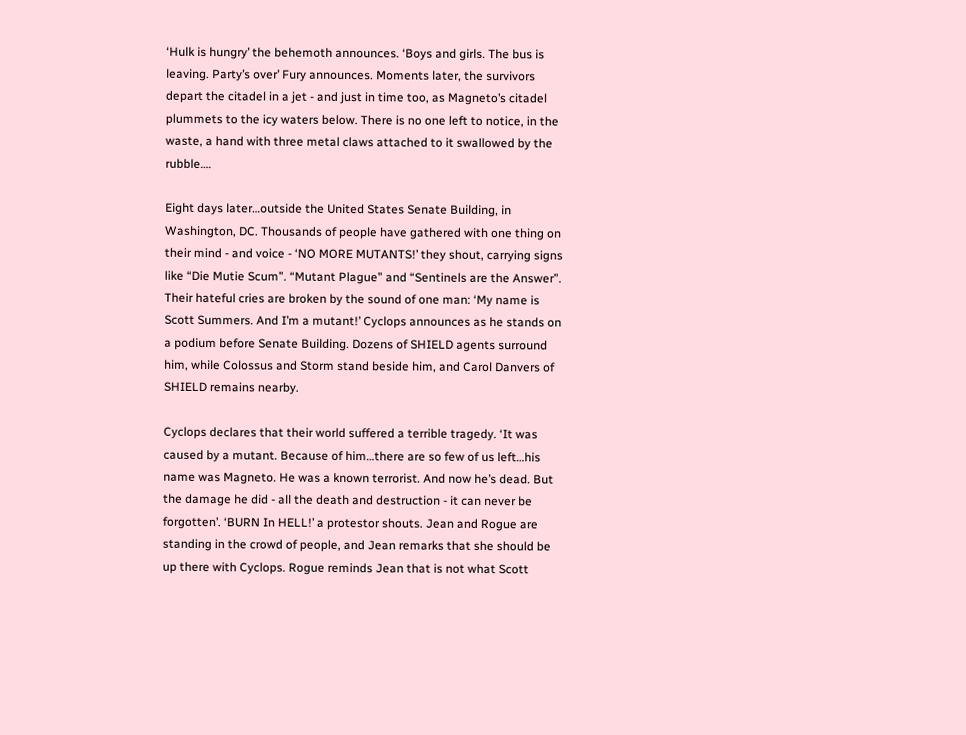‘Hulk is hungry’ the behemoth announces. ‘Boys and girls. The bus is leaving. Party’s over’ Fury announces. Moments later, the survivors depart the citadel in a jet - and just in time too, as Magneto’s citadel plummets to the icy waters below. There is no one left to notice, in the waste, a hand with three metal claws attached to it swallowed by the rubble….

Eight days later…outside the United States Senate Building, in Washington, DC. Thousands of people have gathered with one thing on their mind - and voice - ‘NO MORE MUTANTS!’ they shout, carrying signs like “Die Mutie Scum”. “Mutant Plague” and “Sentinels are the Answer”. Their hateful cries are broken by the sound of one man: ‘My name is Scott Summers. And I’m a mutant!’ Cyclops announces as he stands on a podium before Senate Building. Dozens of SHIELD agents surround him, while Colossus and Storm stand beside him, and Carol Danvers of SHIELD remains nearby.

Cyclops declares that their world suffered a terrible tragedy. ‘It was caused by a mutant. Because of him…there are so few of us left…his name was Magneto. He was a known terrorist. And now he’s dead. But the damage he did - all the death and destruction - it can never be forgotten’. ‘BURN In HELL!’ a protestor shouts. Jean and Rogue are standing in the crowd of people, and Jean remarks that she should be up there with Cyclops. Rogue reminds Jean that is not what Scott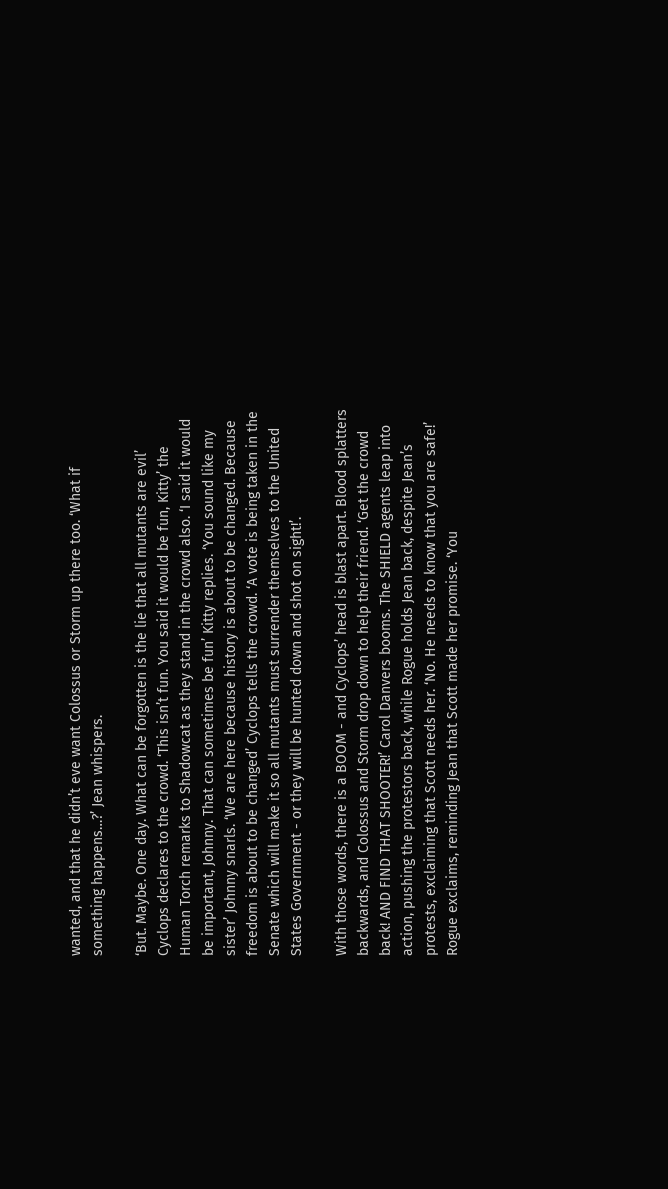wanted, and that he didn’t eve want Colossus or Storm up there too. ‘What if something happens…?’ Jean whispers.

‘But. Maybe. One day. What can be forgotten is the lie that all mutants are evil’ Cyclops declares to the crowd. ‘This isn’t fun. You said it would be fun, Kitty’ the Human Torch remarks to Shadowcat as they stand in the crowd also. ‘I said it would be important, Johnny. That can sometimes be fun’ Kitty replies. ‘You sound like my sister’ Johnny snarls. ‘We are here because history is about to be changed. Because freedom is about to be changed’ Cyclops tells the crowd. ‘A vote is being taken in the Senate which will make it so all mutants must surrender themselves to the United States Government - or they will be hunted down and shot on sight!’.

With those words, there is a BOOM - and Cyclops’ head is blast apart. Blood splatters backwards, and Colossus and Storm drop down to help their friend. ‘Get the crowd back! AND FIND THAT SHOOTER!’ Carol Danvers booms. The SHIELD agents leap into action, pushing the protestors back, while Rogue holds Jean back, despite Jean’s protests, exclaiming that Scott needs her. ‘No. He needs to know that you are safe!’ Rogue exclaims, reminding Jean that Scott made her promise. ‘You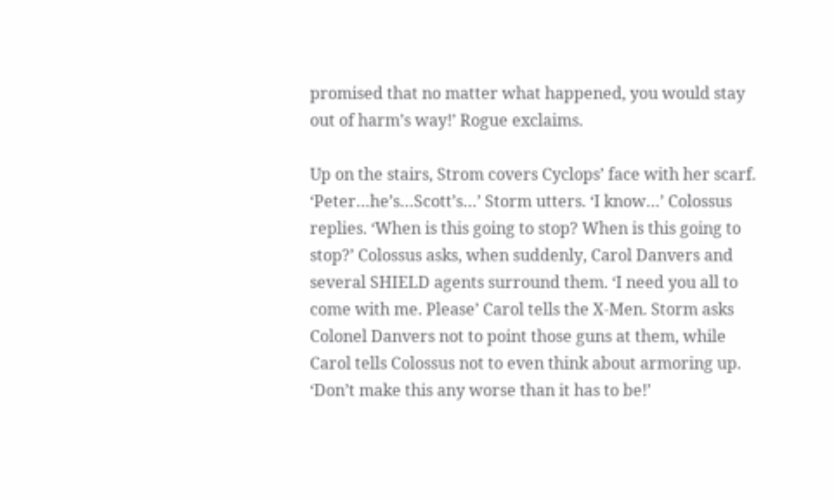promised that no matter what happened, you would stay out of harm’s way!’ Rogue exclaims.

Up on the stairs, Strom covers Cyclops’ face with her scarf. ‘Peter…he’s…Scott’s…’ Storm utters. ‘I know…’ Colossus replies. ‘When is this going to stop? When is this going to stop?’ Colossus asks, when suddenly, Carol Danvers and several SHIELD agents surround them. ‘I need you all to come with me. Please’ Carol tells the X-Men. Storm asks Colonel Danvers not to point those guns at them, while Carol tells Colossus not to even think about armoring up. ‘Don’t make this any worse than it has to be!’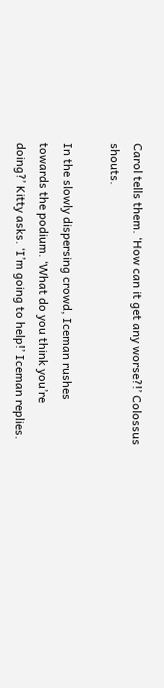Carol tells them. ‘How can it get any worse?!’ Colossus shouts.

In the slowly dispersing crowd, Iceman rushes towards the podium. ‘What do you think you’re doing?’ Kitty asks. ‘I’m going to help!’ Iceman replies.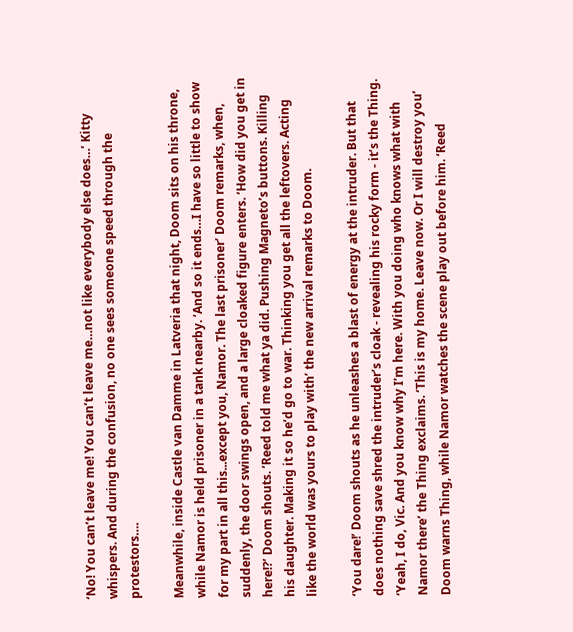‘No! You can’t leave me! You can’t leave me…not like everybody else does…’ Kitty whispers. And during the confusion, no one sees someone speed through the protestors….

Meanwhile, inside Castle van Damme in Latveria that night, Doom sits on his throne, while Namor is held prisoner in a tank nearby. ‘And so it ends…I have so little to show for my part in all this...except you, Namor. The last prisoner’ Doom remarks, when, suddenly, the door swings open, and a large cloaked figure enters. ‘How did you get in here!?’ Doom shouts. ‘Reed told me what ya did. Pushing Magneto’s buttons. Killing his daughter. Making it so he’d go to war. Thinking you get all the leftovers. Acting like the world was yours to play with’ the new arrival remarks to Doom.

‘You dare!’ Doom shouts as he unleashes a blast of energy at the intruder. But that does nothing save shred the intruder’s cloak - revealing his rocky form - it’s the Thing. ‘Yeah, I do, Vic. And you know why I’m here. With you doing who knows what with Namor there’ the Thing exclaims. ‘This is my home. Leave now. Or I will destroy you’ Doom warns Thing, while Namor watches the scene play out before him. ‘Reed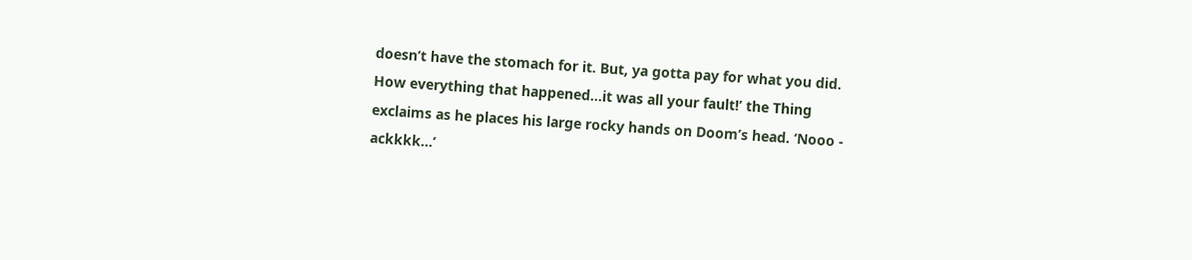doesn’t have the stomach for it. But, ya gotta pay for what you did. How everything that happened…it was all your fault!’ the Thing exclaims as he places his large rocky hands on Doom’s head. ‘Nooo - ackkkk…’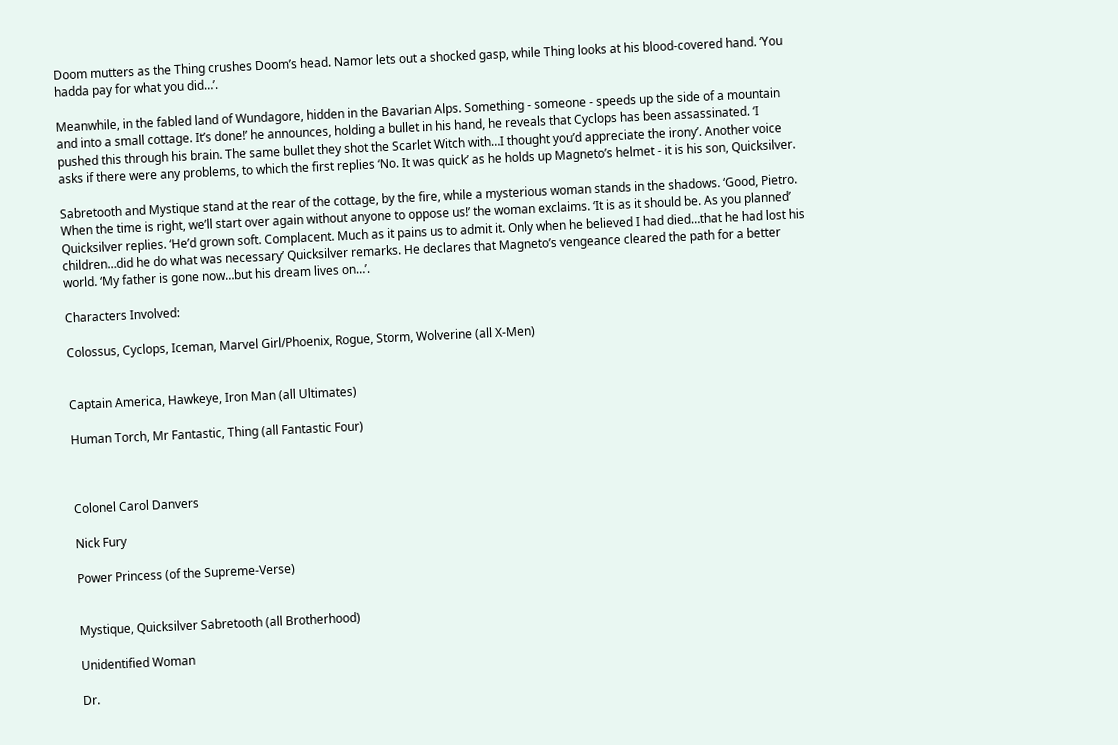Doom mutters as the Thing crushes Doom’s head. Namor lets out a shocked gasp, while Thing looks at his blood-covered hand. ‘You hadda pay for what you did…’.

Meanwhile, in the fabled land of Wundagore, hidden in the Bavarian Alps. Something - someone - speeds up the side of a mountain and into a small cottage. It’s done!’ he announces, holding a bullet in his hand, he reveals that Cyclops has been assassinated. ‘I pushed this through his brain. The same bullet they shot the Scarlet Witch with…I thought you’d appreciate the irony’. Another voice asks if there were any problems, to which the first replies ‘No. It was quick’ as he holds up Magneto’s helmet - it is his son, Quicksilver.

Sabretooth and Mystique stand at the rear of the cottage, by the fire, while a mysterious woman stands in the shadows. ‘Good, Pietro. When the time is right, we’ll start over again without anyone to oppose us!’ the woman exclaims. ‘It is as it should be. As you planned’ Quicksilver replies. ‘He’d grown soft. Complacent. Much as it pains us to admit it. Only when he believed I had died…that he had lost his children…did he do what was necessary’ Quicksilver remarks. He declares that Magneto’s vengeance cleared the path for a better world. ‘My father is gone now…but his dream lives on…’.

Characters Involved:

Colossus, Cyclops, Iceman, Marvel Girl/Phoenix, Rogue, Storm, Wolverine (all X-Men)


Captain America, Hawkeye, Iron Man (all Ultimates)

Human Torch, Mr Fantastic, Thing (all Fantastic Four)



Colonel Carol Danvers

Nick Fury

Power Princess (of the Supreme-Verse)


Mystique, Quicksilver Sabretooth (all Brotherhood)

Unidentified Woman

Dr.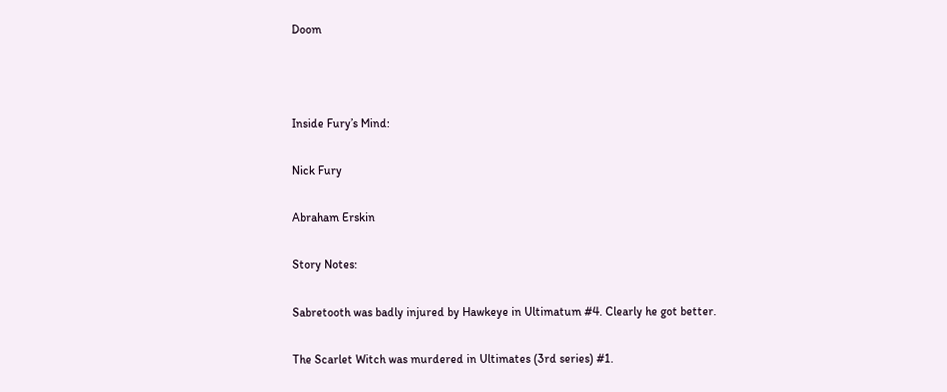Doom



Inside Fury’s Mind:

Nick Fury

Abraham Erskin

Story Notes:

Sabretooth was badly injured by Hawkeye in Ultimatum #4. Clearly he got better.

The Scarlet Witch was murdered in Ultimates (3rd series) #1.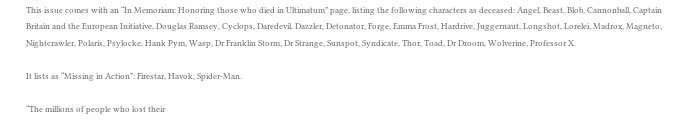This issue comes with an “In Memoriam: Honoring those who died in Ultimatum” page, listing the following characters as deceased: Angel, Beast, Blob, Cannonball, Captain Britain and the European Initiative, Douglas Ramsey, Cyclops, Daredevil, Dazzler, Detonator, Forge, Emma Frost, Hardrive, Juggernaut, Longshot, Lorelei, Madrox, Magneto, Nightcrawler, Polaris, Psylocke, Hank Pym, Wasp, Dr Franklin Storm, Dr Strange, Sunspot, Syndicate, Thor, Toad, Dr Droom, Wolverine, Professor X.

It lists as “Missing in Action”: Firestar, Havok, Spider-Man.

“The millions of people who lost their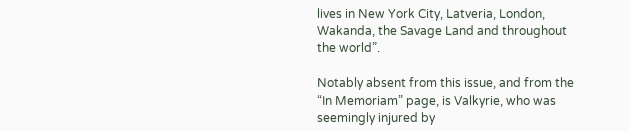lives in New York City, Latveria, London, Wakanda, the Savage Land and throughout the world”.

Notably absent from this issue, and from the “In Memoriam” page, is Valkyrie, who was seemingly injured by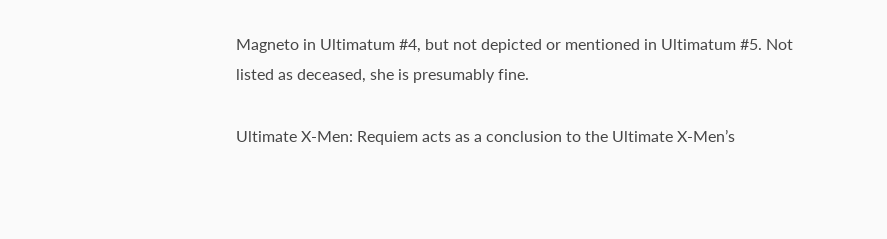Magneto in Ultimatum #4, but not depicted or mentioned in Ultimatum #5. Not listed as deceased, she is presumably fine.

Ultimate X-Men: Requiem acts as a conclusion to the Ultimate X-Men’s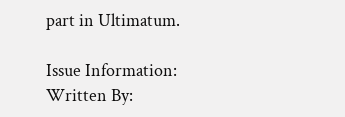part in Ultimatum.

Issue Information:
Written By: